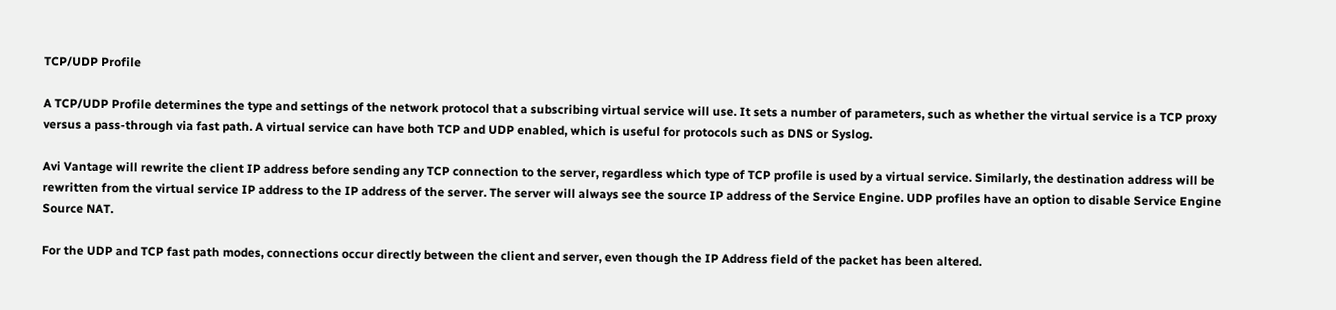TCP/UDP Profile

A TCP/UDP Profile determines the type and settings of the network protocol that a subscribing virtual service will use. It sets a number of parameters, such as whether the virtual service is a TCP proxy versus a pass-through via fast path. A virtual service can have both TCP and UDP enabled, which is useful for protocols such as DNS or Syslog.

Avi Vantage will rewrite the client IP address before sending any TCP connection to the server, regardless which type of TCP profile is used by a virtual service. Similarly, the destination address will be rewritten from the virtual service IP address to the IP address of the server. The server will always see the source IP address of the Service Engine. UDP profiles have an option to disable Service Engine Source NAT.

For the UDP and TCP fast path modes, connections occur directly between the client and server, even though the IP Address field of the packet has been altered.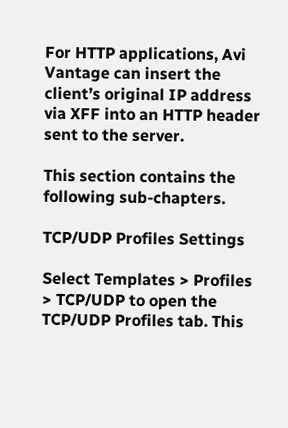For HTTP applications, Avi Vantage can insert the client’s original IP address via XFF into an HTTP header sent to the server.

This section contains the following sub-chapters.

TCP/UDP Profiles Settings

Select Templates > Profiles > TCP/UDP to open the TCP/UDP Profiles tab. This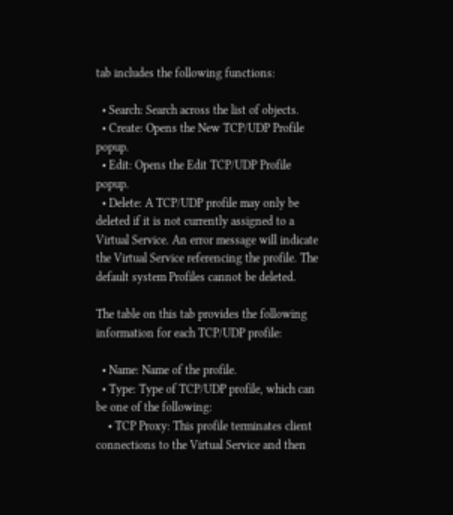tab includes the following functions:

  • Search: Search across the list of objects.
  • Create: Opens the New TCP/UDP Profile popup.
  • Edit: Opens the Edit TCP/UDP Profile popup.
  • Delete: A TCP/UDP profile may only be deleted if it is not currently assigned to a Virtual Service. An error message will indicate the Virtual Service referencing the profile. The default system Profiles cannot be deleted.

The table on this tab provides the following information for each TCP/UDP profile:

  • Name: Name of the profile.
  • Type: Type of TCP/UDP profile, which can be one of the following:
    • TCP Proxy: This profile terminates client connections to the Virtual Service and then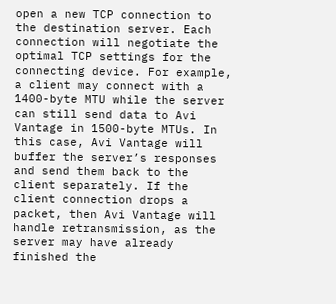open a new TCP connection to the destination server. Each connection will negotiate the optimal TCP settings for the connecting device. For example, a client may connect with a 1400-byte MTU while the server can still send data to Avi Vantage in 1500-byte MTUs. In this case, Avi Vantage will buffer the server’s responses and send them back to the client separately. If the client connection drops a packet, then Avi Vantage will handle retransmission, as the server may have already finished the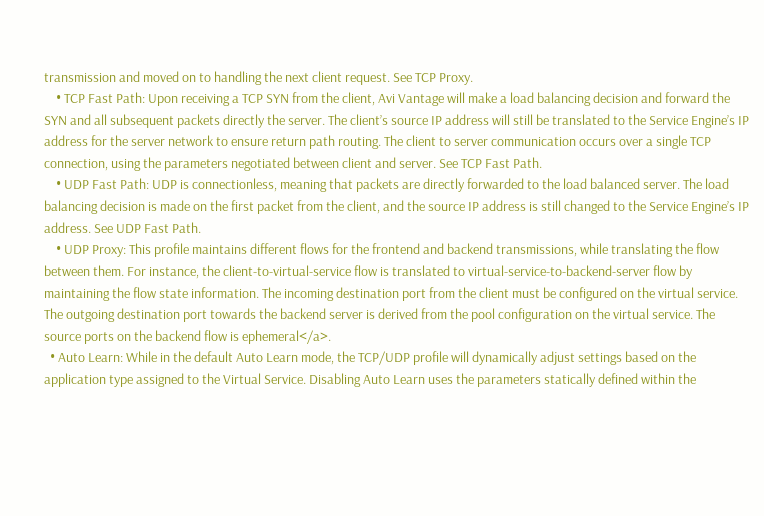transmission and moved on to handling the next client request. See TCP Proxy.
    • TCP Fast Path: Upon receiving a TCP SYN from the client, Avi Vantage will make a load balancing decision and forward the SYN and all subsequent packets directly the server. The client’s source IP address will still be translated to the Service Engine’s IP address for the server network to ensure return path routing. The client to server communication occurs over a single TCP connection, using the parameters negotiated between client and server. See TCP Fast Path.
    • UDP Fast Path: UDP is connectionless, meaning that packets are directly forwarded to the load balanced server. The load balancing decision is made on the first packet from the client, and the source IP address is still changed to the Service Engine’s IP address. See UDP Fast Path.
    • UDP Proxy: This profile maintains different flows for the frontend and backend transmissions, while translating the flow between them. For instance, the client-to-virtual-service flow is translated to virtual-service-to-backend-server flow by maintaining the flow state information. The incoming destination port from the client must be configured on the virtual service. The outgoing destination port towards the backend server is derived from the pool configuration on the virtual service. The source ports on the backend flow is ephemeral</a>.
  • Auto Learn: While in the default Auto Learn mode, the TCP/UDP profile will dynamically adjust settings based on the application type assigned to the Virtual Service. Disabling Auto Learn uses the parameters statically defined within the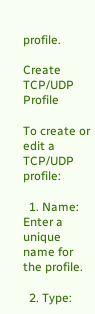profile.

Create TCP/UDP Profile

To create or edit a TCP/UDP profile:

  1. Name: Enter a unique name for the profile.

  2. Type: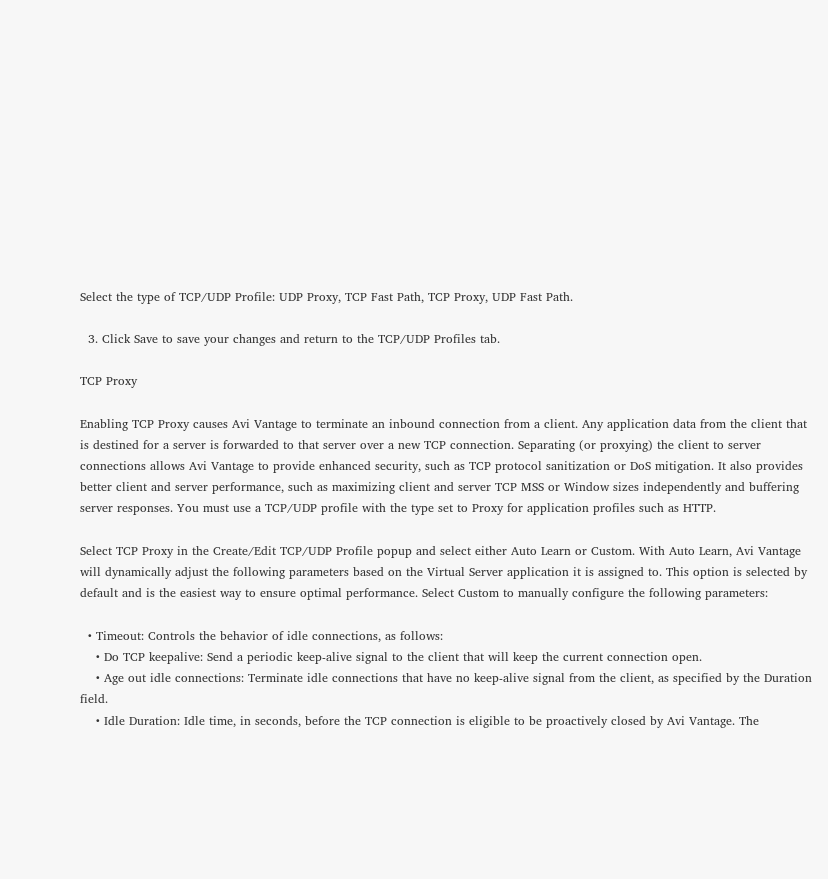Select the type of TCP/UDP Profile: UDP Proxy, TCP Fast Path, TCP Proxy, UDP Fast Path.

  3. Click Save to save your changes and return to the TCP/UDP Profiles tab.

TCP Proxy

Enabling TCP Proxy causes Avi Vantage to terminate an inbound connection from a client. Any application data from the client that is destined for a server is forwarded to that server over a new TCP connection. Separating (or proxying) the client to server connections allows Avi Vantage to provide enhanced security, such as TCP protocol sanitization or DoS mitigation. It also provides better client and server performance, such as maximizing client and server TCP MSS or Window sizes independently and buffering server responses. You must use a TCP/UDP profile with the type set to Proxy for application profiles such as HTTP.

Select TCP Proxy in the Create/Edit TCP/UDP Profile popup and select either Auto Learn or Custom. With Auto Learn, Avi Vantage will dynamically adjust the following parameters based on the Virtual Server application it is assigned to. This option is selected by default and is the easiest way to ensure optimal performance. Select Custom to manually configure the following parameters:

  • Timeout: Controls the behavior of idle connections, as follows:
    • Do TCP keepalive: Send a periodic keep-alive signal to the client that will keep the current connection open.
    • Age out idle connections: Terminate idle connections that have no keep-alive signal from the client, as specified by the Duration field.
    • Idle Duration: Idle time, in seconds, before the TCP connection is eligible to be proactively closed by Avi Vantage. The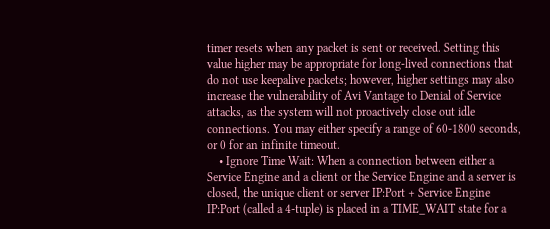timer resets when any packet is sent or received. Setting this value higher may be appropriate for long-lived connections that do not use keepalive packets; however, higher settings may also increase the vulnerability of Avi Vantage to Denial of Service attacks, as the system will not proactively close out idle connections. You may either specify a range of 60-1800 seconds, or 0 for an infinite timeout.
    • Ignore Time Wait: When a connection between either a Service Engine and a client or the Service Engine and a server is closed, the unique client or server IP:Port + Service Engine IP:Port (called a 4-tuple) is placed in a TIME_WAIT state for a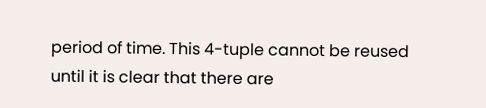period of time. This 4-tuple cannot be reused until it is clear that there are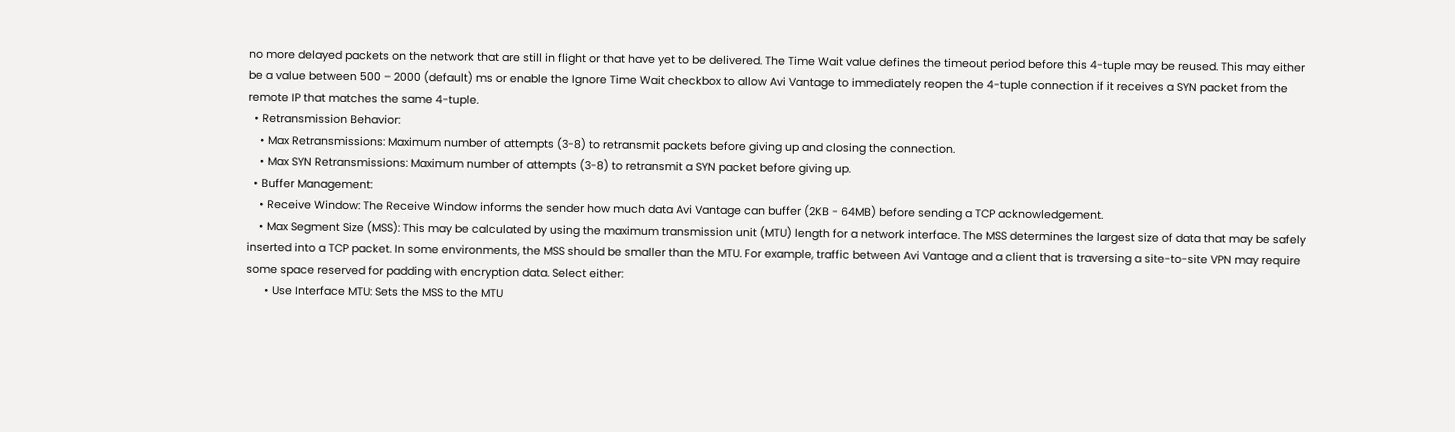no more delayed packets on the network that are still in flight or that have yet to be delivered. The Time Wait value defines the timeout period before this 4-tuple may be reused. This may either be a value between 500 – 2000 (default) ms or enable the Ignore Time Wait checkbox to allow Avi Vantage to immediately reopen the 4-tuple connection if it receives a SYN packet from the remote IP that matches the same 4-tuple.
  • Retransmission Behavior:
    • Max Retransmissions: Maximum number of attempts (3-8) to retransmit packets before giving up and closing the connection.
    • Max SYN Retransmissions: Maximum number of attempts (3-8) to retransmit a SYN packet before giving up.
  • Buffer Management:
    • Receive Window: The Receive Window informs the sender how much data Avi Vantage can buffer (2KB - 64MB) before sending a TCP acknowledgement.
    • Max Segment Size (MSS): This may be calculated by using the maximum transmission unit (MTU) length for a network interface. The MSS determines the largest size of data that may be safely inserted into a TCP packet. In some environments, the MSS should be smaller than the MTU. For example, traffic between Avi Vantage and a client that is traversing a site-to-site VPN may require some space reserved for padding with encryption data. Select either:
      • Use Interface MTU: Sets the MSS to the MTU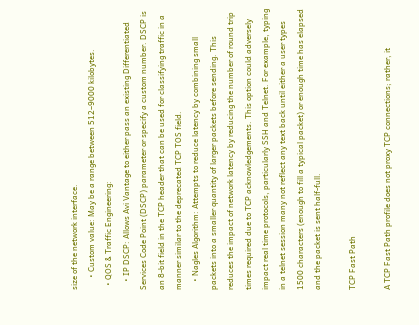size of the network interface.
      • Custom value: May be a range between 512–9000 kilobytes.
  • QOS & Traffic Engineering:
    • IP DSCP: Allows Avi Vantage to either pass an existing Differentiated Services Code Point (DSCP) parameter or specify a custom number. DSCP is an 8-bit field in the TCP header that can be used for classifying traffic in a manner similar to the deprecated TCP TOS field.
    • Nagles Algorithm: Attempts to reduce latency by combining small packets into a smaller quantity of larger packets before sending. This reduces the impact of network latency by reducing the number of round trip times required due to TCP acknowledgements. This option could adversely impact real time protocols, particularly SSH and Telnet. For example, typing in a telnet session many not reflect any text back until either a user types 1500 characters (enough to fill a typical packet) or enough time has elapsed and the packet is sent half-full.

TCP Fast Path

A TCP Fast Path profile does not proxy TCP connections; rather, it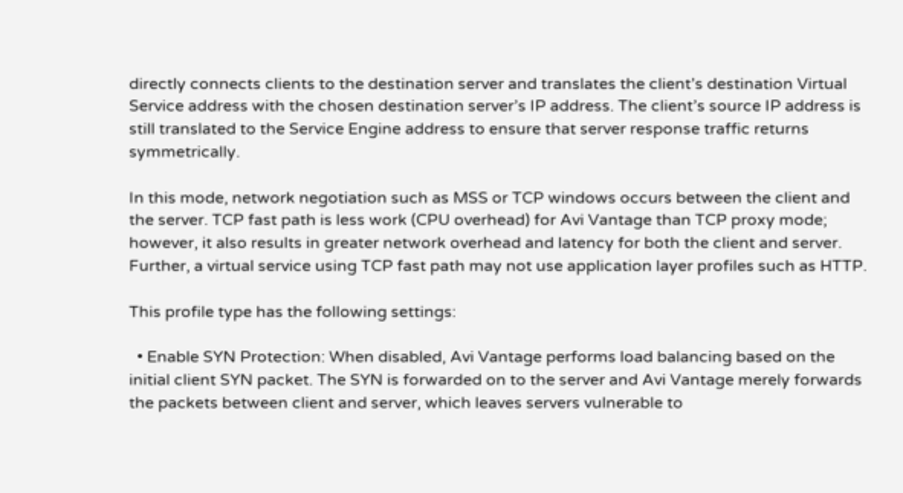directly connects clients to the destination server and translates the client’s destination Virtual Service address with the chosen destination server’s IP address. The client’s source IP address is still translated to the Service Engine address to ensure that server response traffic returns symmetrically.

In this mode, network negotiation such as MSS or TCP windows occurs between the client and the server. TCP fast path is less work (CPU overhead) for Avi Vantage than TCP proxy mode; however, it also results in greater network overhead and latency for both the client and server. Further, a virtual service using TCP fast path may not use application layer profiles such as HTTP.

This profile type has the following settings:

  • Enable SYN Protection: When disabled, Avi Vantage performs load balancing based on the initial client SYN packet. The SYN is forwarded on to the server and Avi Vantage merely forwards the packets between client and server, which leaves servers vulnerable to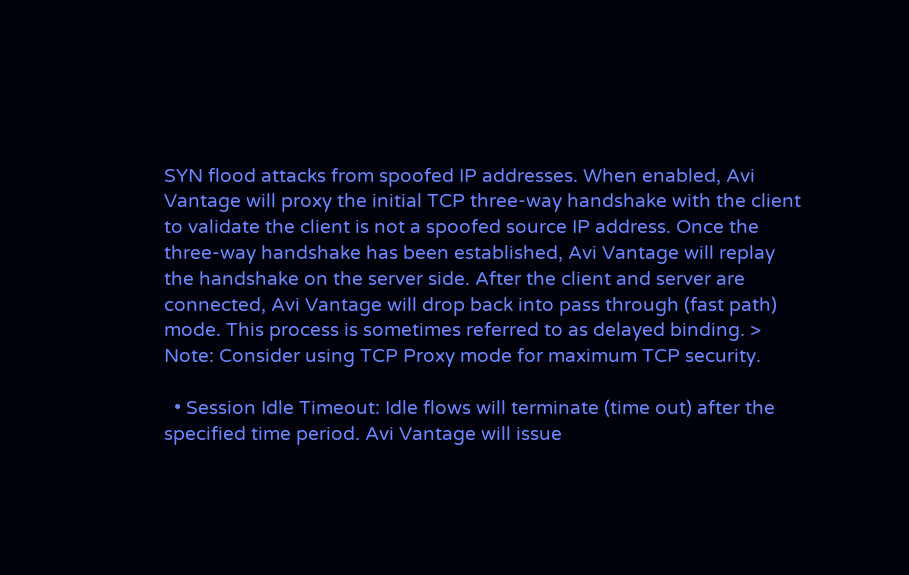SYN flood attacks from spoofed IP addresses. When enabled, Avi Vantage will proxy the initial TCP three-way handshake with the client to validate the client is not a spoofed source IP address. Once the three-way handshake has been established, Avi Vantage will replay the handshake on the server side. After the client and server are connected, Avi Vantage will drop back into pass through (fast path) mode. This process is sometimes referred to as delayed binding. > Note: Consider using TCP Proxy mode for maximum TCP security.

  • Session Idle Timeout: Idle flows will terminate (time out) after the specified time period. Avi Vantage will issue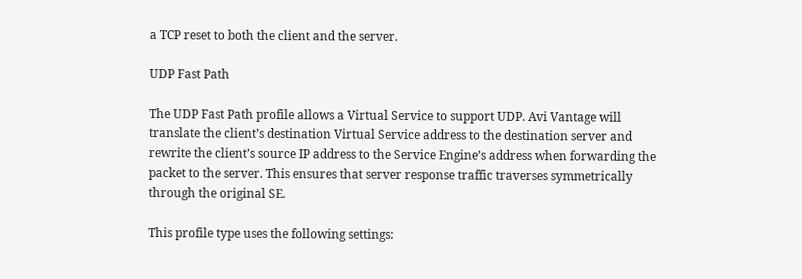a TCP reset to both the client and the server.

UDP Fast Path

The UDP Fast Path profile allows a Virtual Service to support UDP. Avi Vantage will translate the client’s destination Virtual Service address to the destination server and rewrite the client’s source IP address to the Service Engine’s address when forwarding the packet to the server. This ensures that server response traffic traverses symmetrically through the original SE.

This profile type uses the following settings: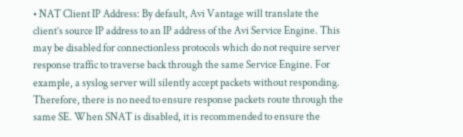• NAT Client IP Address: By default, Avi Vantage will translate the client’s source IP address to an IP address of the Avi Service Engine. This may be disabled for connectionless protocols which do not require server response traffic to traverse back through the same Service Engine. For example, a syslog server will silently accept packets without responding. Therefore, there is no need to ensure response packets route through the same SE. When SNAT is disabled, it is recommended to ensure the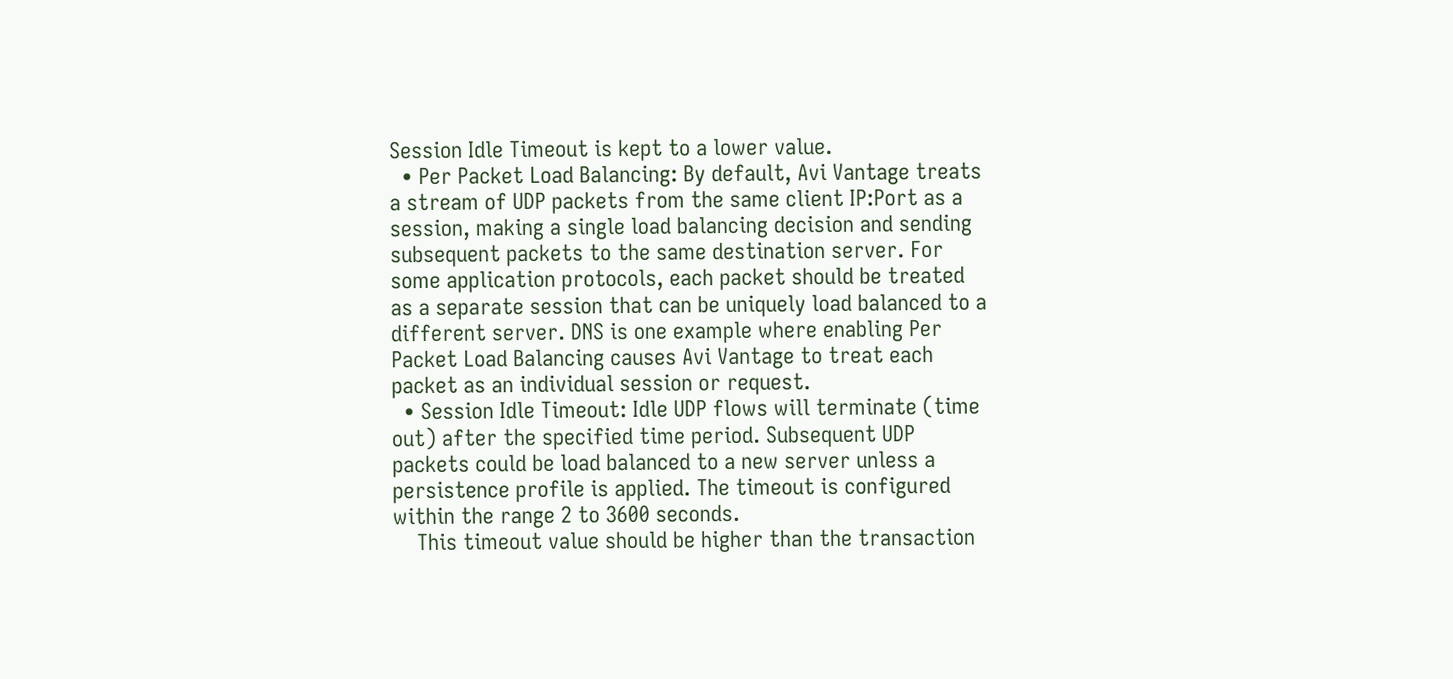Session Idle Timeout is kept to a lower value.
  • Per Packet Load Balancing: By default, Avi Vantage treats a stream of UDP packets from the same client IP:Port as a session, making a single load balancing decision and sending subsequent packets to the same destination server. For some application protocols, each packet should be treated as a separate session that can be uniquely load balanced to a different server. DNS is one example where enabling Per Packet Load Balancing causes Avi Vantage to treat each packet as an individual session or request.
  • Session Idle Timeout: Idle UDP flows will terminate (time out) after the specified time period. Subsequent UDP packets could be load balanced to a new server unless a persistence profile is applied. The timeout is configured within the range 2 to 3600 seconds.
    This timeout value should be higher than the transaction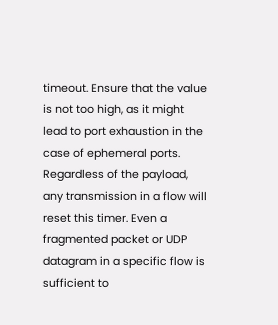timeout. Ensure that the value is not too high, as it might lead to port exhaustion in the case of ephemeral ports. Regardless of the payload, any transmission in a flow will reset this timer. Even a fragmented packet or UDP datagram in a specific flow is sufficient to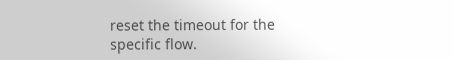reset the timeout for the specific flow.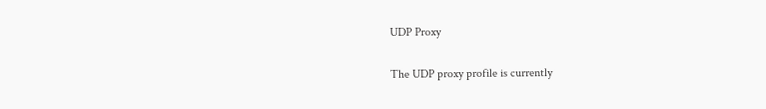UDP Proxy

The UDP proxy profile is currently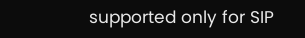supported only for SIP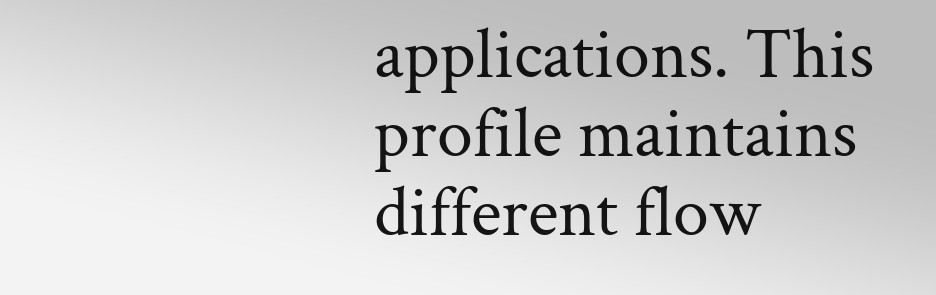applications. This profile maintains different flow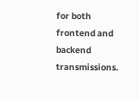for both frontend and backend transmissions.